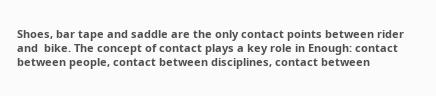Shoes, bar tape and saddle are the only contact points between rider and  bike. The concept of contact plays a key role in Enough: contact between people, contact between disciplines, contact between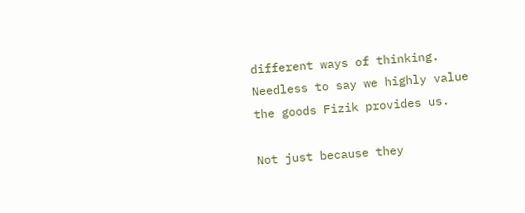different ways of thinking. Needless to say we highly value the goods Fizik provides us.

Not just because they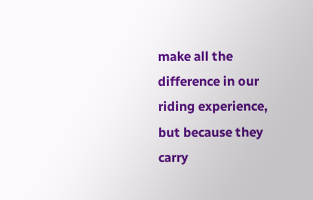make all the difference in our riding experience, but because they carry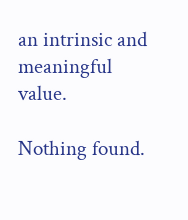an intrinsic and meaningful value.

Nothing found.